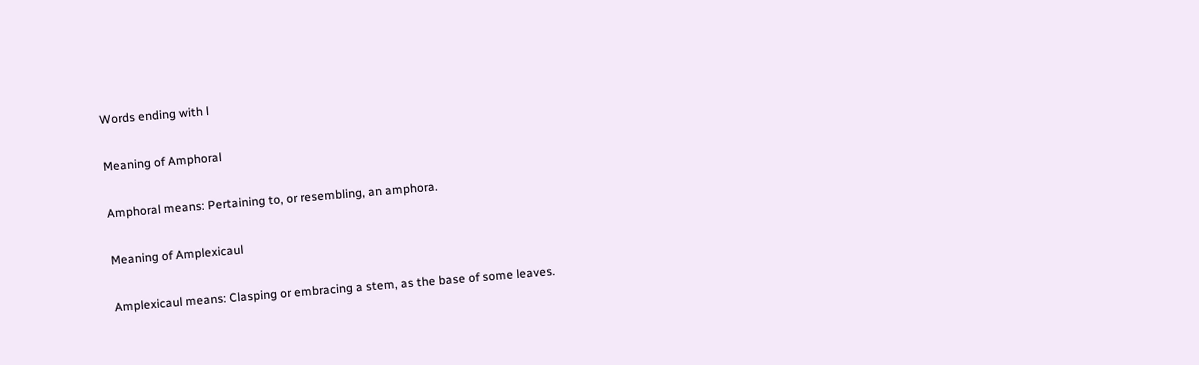Words ending with l

Meaning of Amphoral

Amphoral means: Pertaining to, or resembling, an amphora.

Meaning of Amplexicaul

Amplexicaul means: Clasping or embracing a stem, as the base of some leaves.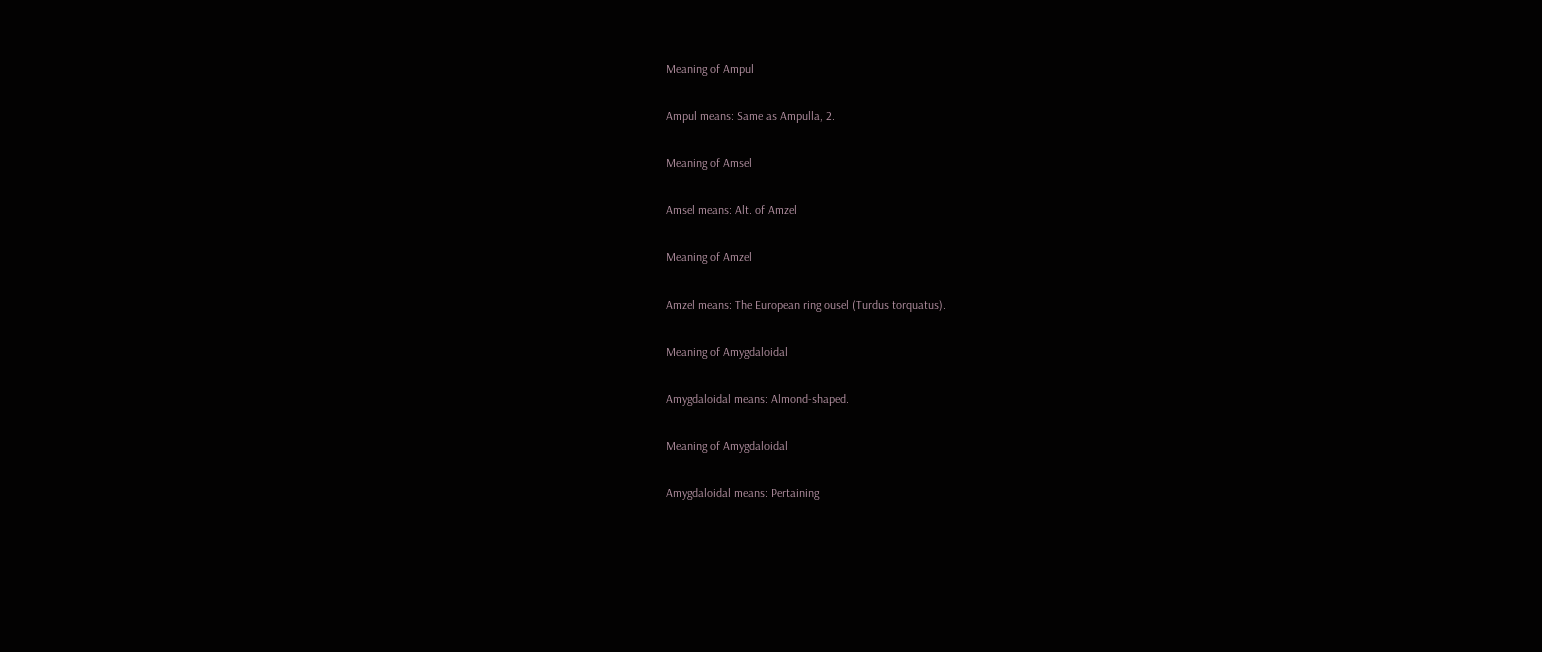Meaning of Ampul

Ampul means: Same as Ampulla, 2.

Meaning of Amsel

Amsel means: Alt. of Amzel

Meaning of Amzel

Amzel means: The European ring ousel (Turdus torquatus).

Meaning of Amygdaloidal

Amygdaloidal means: Almond-shaped.

Meaning of Amygdaloidal

Amygdaloidal means: Pertaining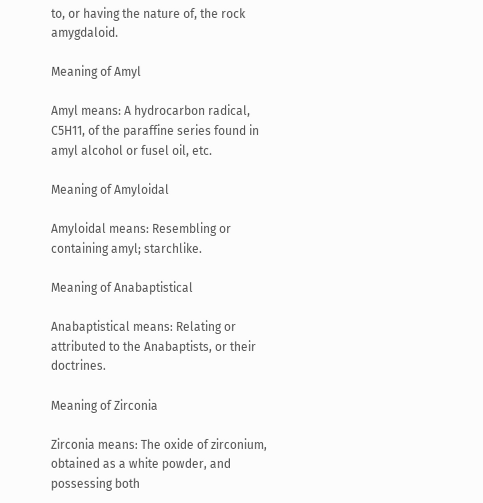to, or having the nature of, the rock amygdaloid.

Meaning of Amyl

Amyl means: A hydrocarbon radical, C5H11, of the paraffine series found in amyl alcohol or fusel oil, etc.

Meaning of Amyloidal

Amyloidal means: Resembling or containing amyl; starchlike.

Meaning of Anabaptistical

Anabaptistical means: Relating or attributed to the Anabaptists, or their doctrines.

Meaning of Zirconia

Zirconia means: The oxide of zirconium, obtained as a white powder, and possessing both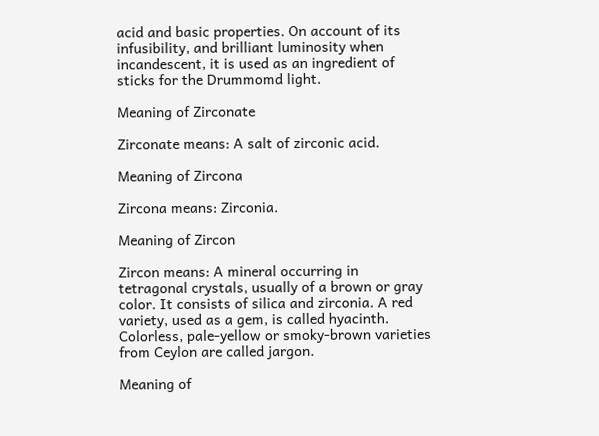acid and basic properties. On account of its infusibility, and brilliant luminosity when incandescent, it is used as an ingredient of sticks for the Drummomd light.

Meaning of Zirconate

Zirconate means: A salt of zirconic acid.

Meaning of Zircona

Zircona means: Zirconia.

Meaning of Zircon

Zircon means: A mineral occurring in tetragonal crystals, usually of a brown or gray color. It consists of silica and zirconia. A red variety, used as a gem, is called hyacinth. Colorless, pale-yellow or smoky-brown varieties from Ceylon are called jargon.

Meaning of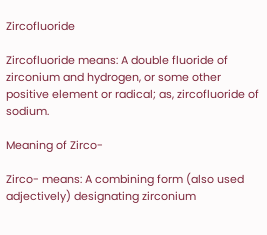Zircofluoride

Zircofluoride means: A double fluoride of zirconium and hydrogen, or some other positive element or radical; as, zircofluoride of sodium.

Meaning of Zirco-

Zirco- means: A combining form (also used adjectively) designating zirconium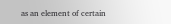as an element of certain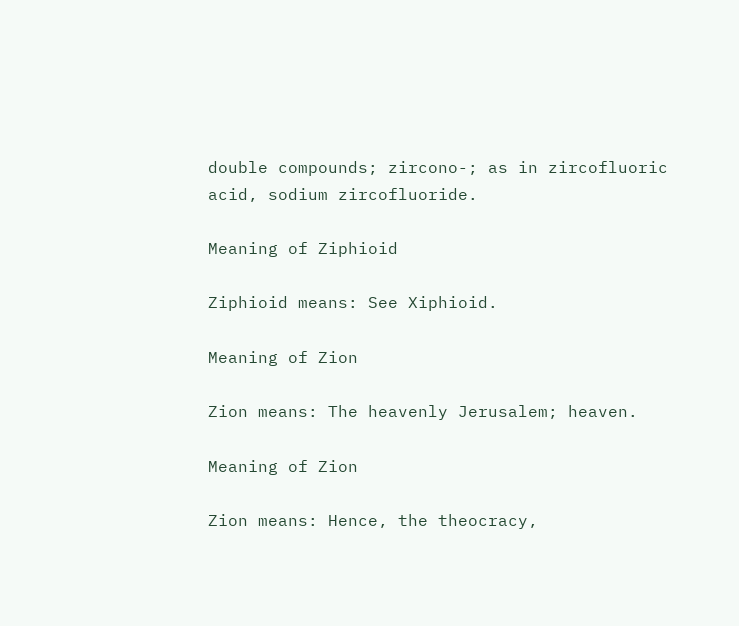double compounds; zircono-; as in zircofluoric acid, sodium zircofluoride.

Meaning of Ziphioid

Ziphioid means: See Xiphioid.

Meaning of Zion

Zion means: The heavenly Jerusalem; heaven.

Meaning of Zion

Zion means: Hence, the theocracy,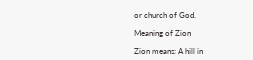or church of God.

Meaning of Zion

Zion means: A hill in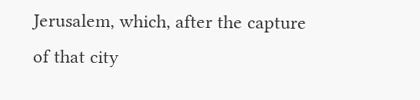Jerusalem, which, after the capture of that city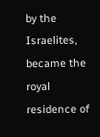by the Israelites, became the royal residence of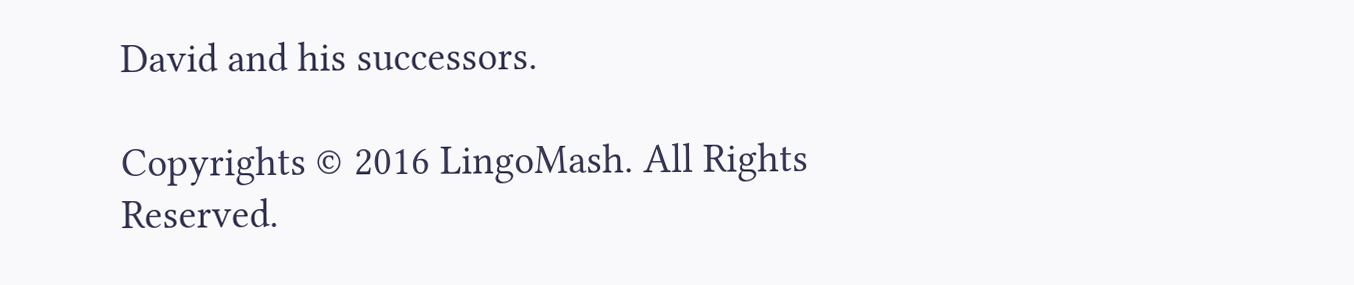David and his successors.

Copyrights © 2016 LingoMash. All Rights Reserved.